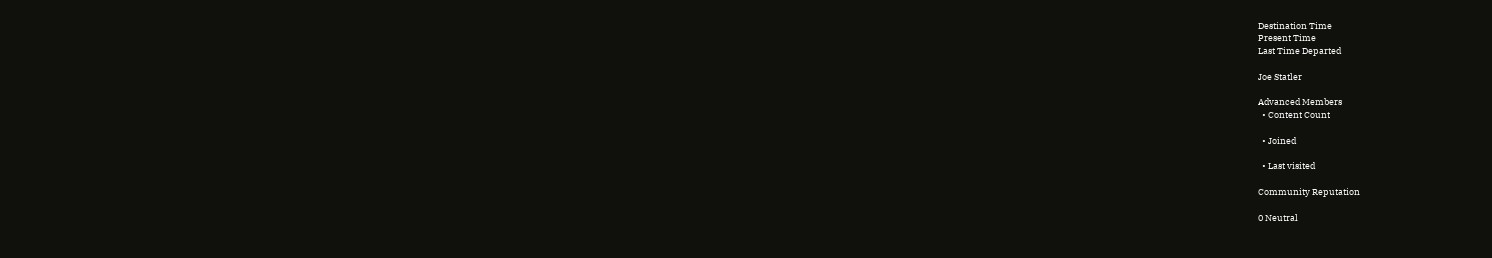Destination Time
Present Time
Last Time Departed

Joe Statler

Advanced Members
  • Content Count

  • Joined

  • Last visited

Community Reputation

0 Neutral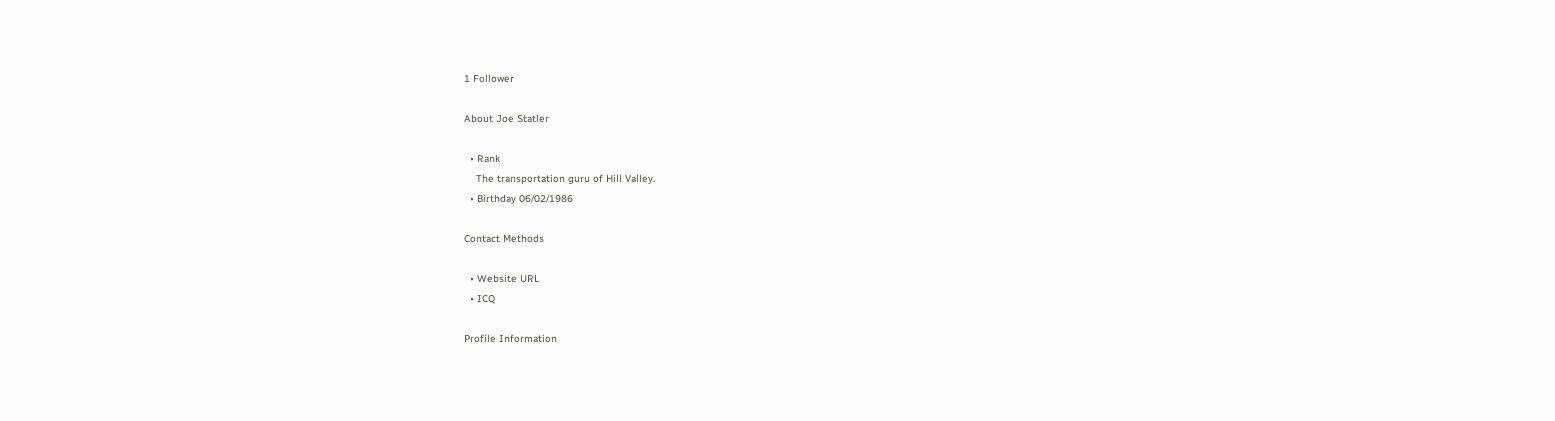1 Follower

About Joe Statler

  • Rank
    The transportation guru of Hill Valley.
  • Birthday 06/02/1986

Contact Methods

  • Website URL
  • ICQ

Profile Information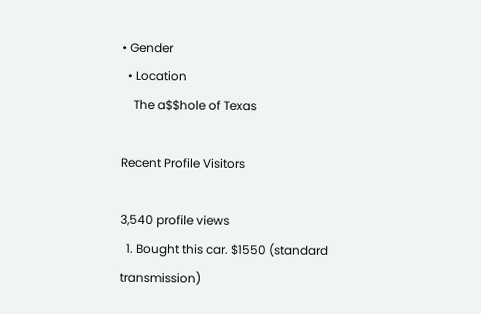• Gender
  • Location
    The a$$hole of Texas

Recent Profile Visitors

3,540 profile views
  1. Bought this car. $1550 (standard transmission)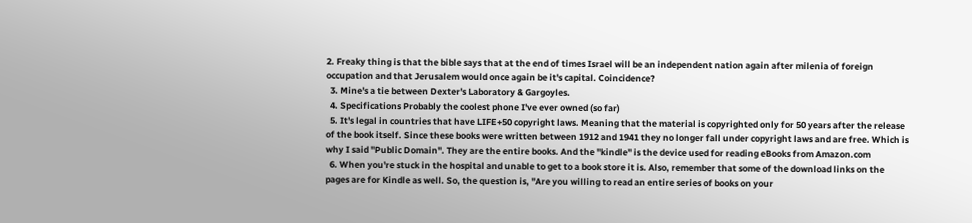2. Freaky thing is that the bible says that at the end of times Israel will be an independent nation again after milenia of foreign occupation and that Jerusalem would once again be it's capital. Coincidence?
  3. Mine's a tie between Dexter's Laboratory & Gargoyles.
  4. Specifications Probably the coolest phone I've ever owned (so far)
  5. It's legal in countries that have LIFE+50 copyright laws. Meaning that the material is copyrighted only for 50 years after the release of the book itself. Since these books were written between 1912 and 1941 they no longer fall under copyright laws and are free. Which is why I said "Public Domain". They are the entire books. And the "kindle" is the device used for reading eBooks from Amazon.com
  6. When you're stuck in the hospital and unable to get to a book store it is. Also, remember that some of the download links on the pages are for Kindle as well. So, the question is, "Are you willing to read an entire series of books on your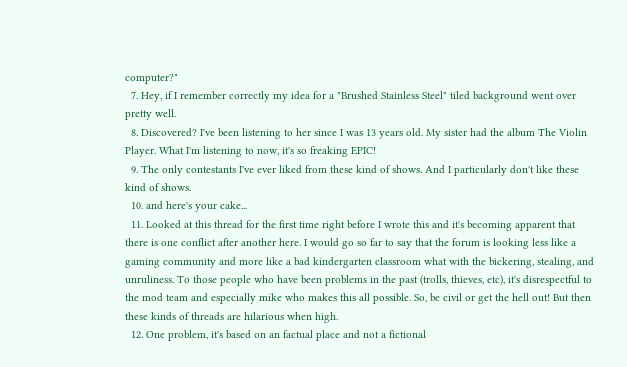computer?"
  7. Hey, if I remember correctly my idea for a "Brushed Stainless Steel" tiled background went over pretty well.
  8. Discovered? I've been listening to her since I was 13 years old. My sister had the album The Violin Player. What I'm listening to now, it's so freaking EPIC!
  9. The only contestants I've ever liked from these kind of shows. And I particularly don't like these kind of shows.
  10. and here's your cake...
  11. Looked at this thread for the first time right before I wrote this and it's becoming apparent that there is one conflict after another here. I would go so far to say that the forum is looking less like a gaming community and more like a bad kindergarten classroom what with the bickering, stealing, and unruliness. To those people who have been problems in the past (trolls, thieves, etc), it's disrespectful to the mod team and especially mike who makes this all possible. So, be civil or get the hell out! But then these kinds of threads are hilarious when high.
  12. One problem, it's based on an factual place and not a fictional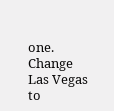one. Change Las Vegas to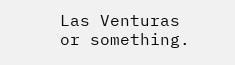Las Venturas or something.